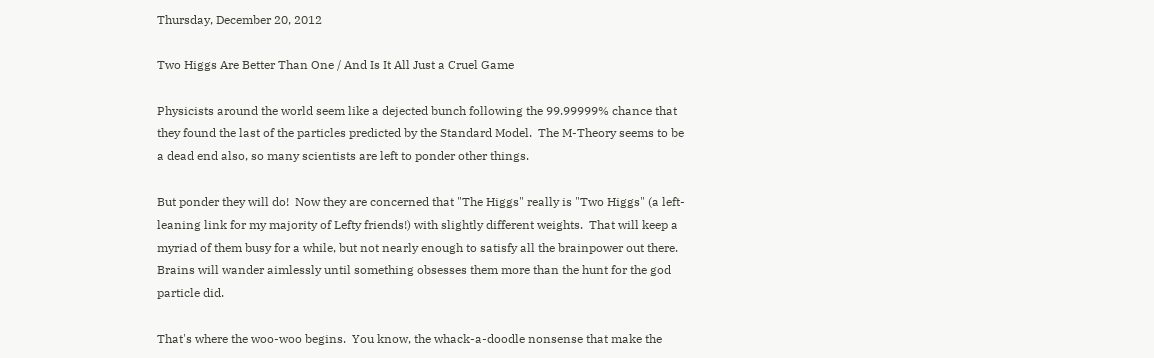Thursday, December 20, 2012

Two Higgs Are Better Than One / And Is It All Just a Cruel Game

Physicists around the world seem like a dejected bunch following the 99.99999% chance that they found the last of the particles predicted by the Standard Model.  The M-Theory seems to be a dead end also, so many scientists are left to ponder other things.

But ponder they will do!  Now they are concerned that "The Higgs" really is "Two Higgs" (a left-leaning link for my majority of Lefty friends!) with slightly different weights.  That will keep a myriad of them busy for a while, but not nearly enough to satisfy all the brainpower out there.  Brains will wander aimlessly until something obsesses them more than the hunt for the god particle did.

That's where the woo-woo begins.  You know, the whack-a-doodle nonsense that make the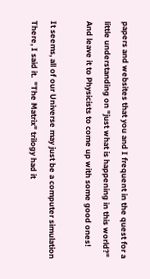papers and websites that you and I frequent in the quest for a little understanding on "just what is happening in this world?"  And leave it to Physicists to come up with some good ones!

It seems, all of our Universe may just be a computer simulation There, I said it.  "The Matrix" trilogy had it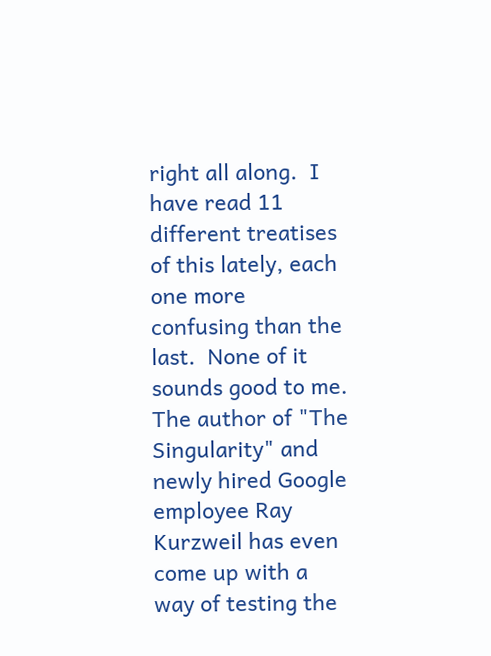right all along.  I have read 11 different treatises of this lately, each one more confusing than the last.  None of it sounds good to me. The author of "The Singularity" and newly hired Google employee Ray Kurzweil has even come up with a way of testing the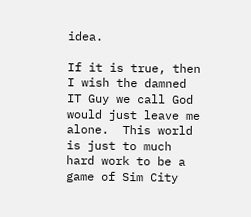idea.

If it is true, then I wish the damned IT Guy we call God would just leave me alone.  This world is just to much hard work to be a game of Sim City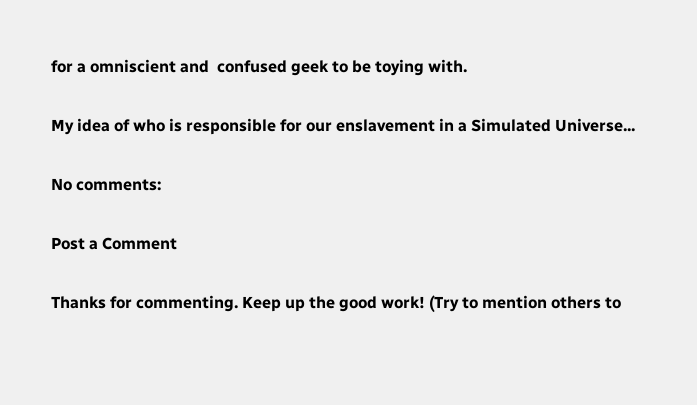for a omniscient and  confused geek to be toying with.

My idea of who is responsible for our enslavement in a Simulated Universe...

No comments:

Post a Comment

Thanks for commenting. Keep up the good work! (Try to mention others to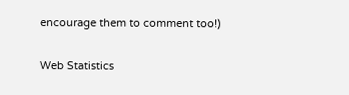encourage them to comment too!)

Web Statistics